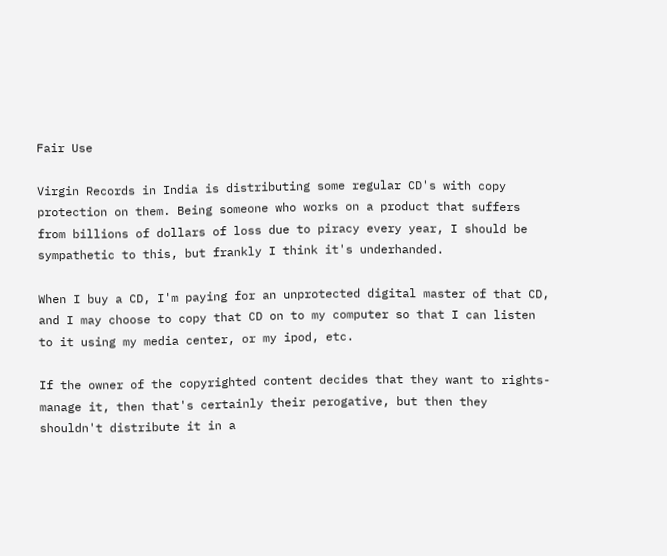Fair Use

Virgin Records in India is distributing some regular CD's with copy protection on them. Being someone who works on a product that suffers from billions of dollars of loss due to piracy every year, I should be sympathetic to this, but frankly I think it's underhanded.

When I buy a CD, I'm paying for an unprotected digital master of that CD, and I may choose to copy that CD on to my computer so that I can listen to it using my media center, or my ipod, etc.

If the owner of the copyrighted content decides that they want to rights-manage it, then that's certainly their perogative, but then they shouldn't distribute it in a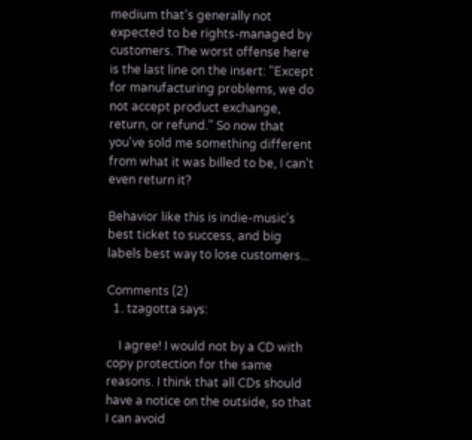medium that's generally not expected to be rights-managed by customers. The worst offense here is the last line on the insert: "Except for manufacturing problems, we do not accept product exchange, return, or refund." So now that you've sold me something different from what it was billed to be, I can't even return it?

Behavior like this is indie-music's best ticket to success, and big labels best way to lose customers...

Comments (2)
  1. tzagotta says:

    I agree! I would not by a CD with copy protection for the same reasons. I think that all CDs should have a notice on the outside, so that I can avoid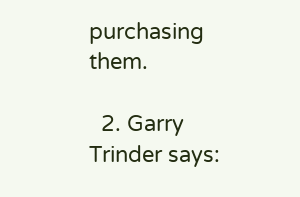purchasing them.

  2. Garry Trinder says: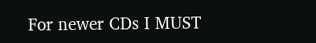For newer CDs I MUST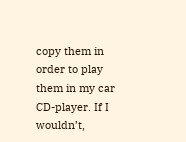copy them in order to play them in my car CD-player. If I wouldn’t,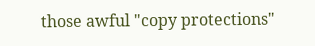those awful "copy protections"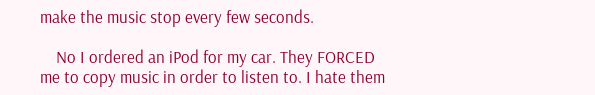make the music stop every few seconds.

    No I ordered an iPod for my car. They FORCED me to copy music in order to listen to. I hate them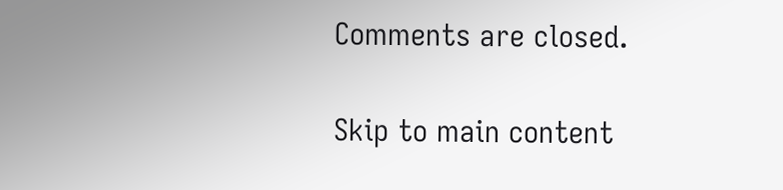Comments are closed.

Skip to main content